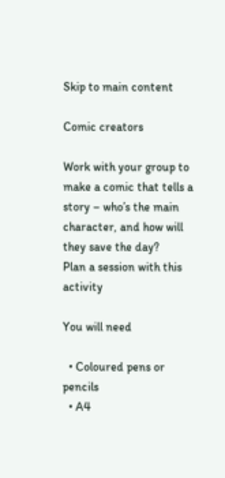Skip to main content

Comic creators

Work with your group to make a comic that tells a story – who’s the main character, and how will they save the day?
Plan a session with this activity

You will need

  • Coloured pens or pencils
  • A4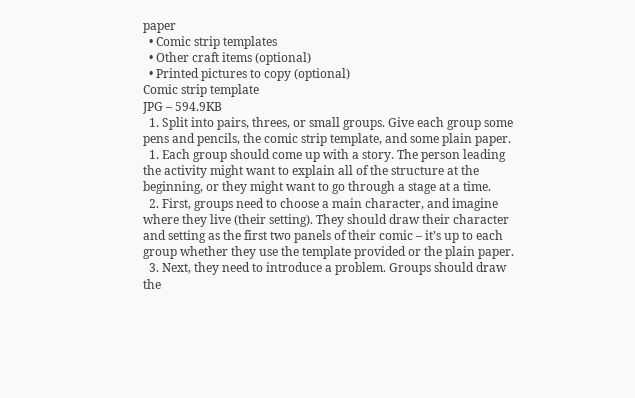paper
  • Comic strip templates
  • Other craft items (optional)
  • Printed pictures to copy (optional)
Comic strip template
JPG – 594.9KB
  1. Split into pairs, threes, or small groups. Give each group some pens and pencils, the comic strip template, and some plain paper.
  1. Each group should come up with a story. The person leading the activity might want to explain all of the structure at the beginning, or they might want to go through a stage at a time.
  2. First, groups need to choose a main character, and imagine where they live (their setting). They should draw their character and setting as the first two panels of their comic – it’s up to each group whether they use the template provided or the plain paper.
  3. Next, they need to introduce a problem. Groups should draw the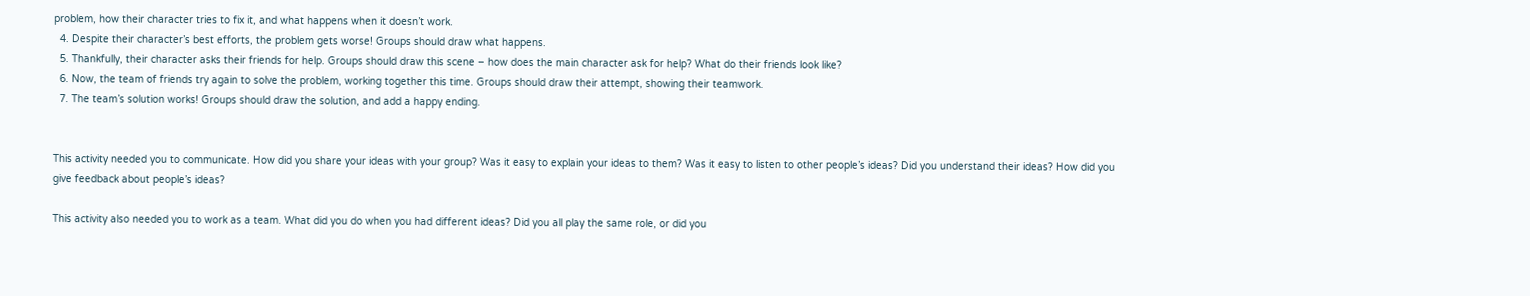problem, how their character tries to fix it, and what happens when it doesn’t work.
  4. Despite their character’s best efforts, the problem gets worse! Groups should draw what happens.
  5. Thankfully, their character asks their friends for help. Groups should draw this scene – how does the main character ask for help? What do their friends look like?
  6. Now, the team of friends try again to solve the problem, working together this time. Groups should draw their attempt, showing their teamwork.
  7. The team’s solution works! Groups should draw the solution, and add a happy ending.


This activity needed you to communicate. How did you share your ideas with your group? Was it easy to explain your ideas to them? Was it easy to listen to other people’s ideas? Did you understand their ideas? How did you give feedback about people’s ideas?

This activity also needed you to work as a team. What did you do when you had different ideas? Did you all play the same role, or did you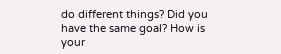do different things? Did you have the same goal? How is your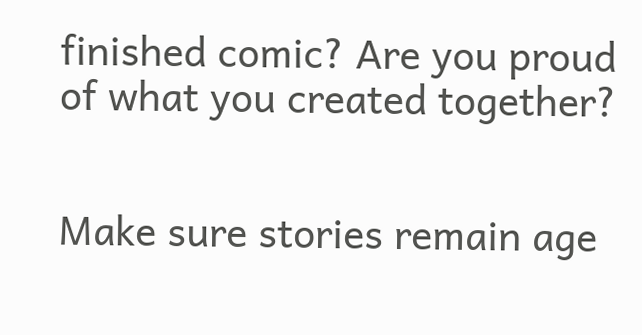finished comic? Are you proud of what you created together?


Make sure stories remain age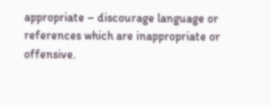appropriate – discourage language or references which are inappropriate or offensive.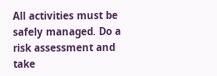All activities must be safely managed. Do a risk assessment and take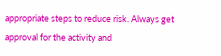appropriate steps to reduce risk. Always get approval for the activity and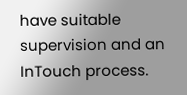have suitable supervision and an InTouch process.